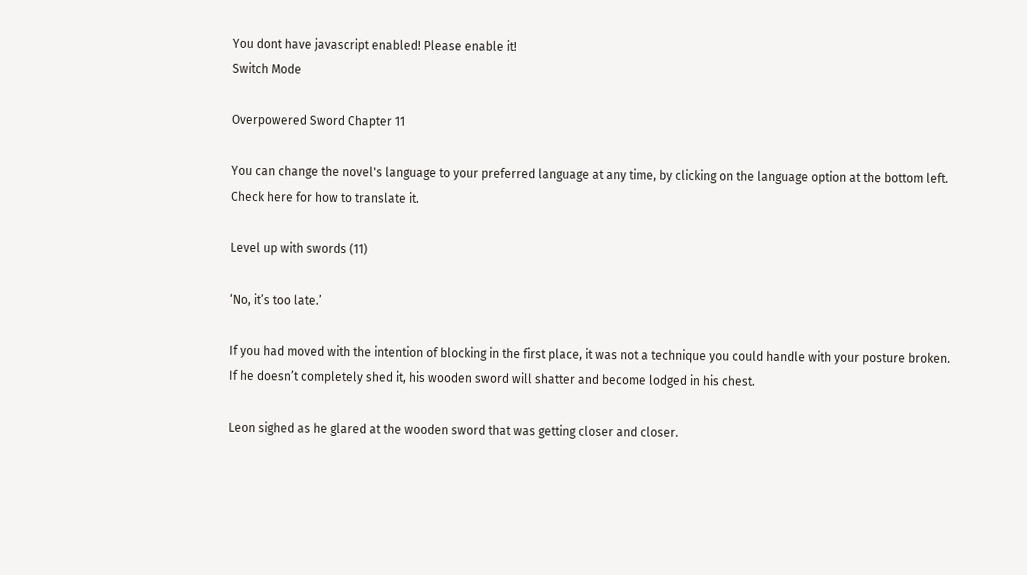You dont have javascript enabled! Please enable it!
Switch Mode

Overpowered Sword Chapter 11

You can change the novel's language to your preferred language at any time, by clicking on the language option at the bottom left. Check here for how to translate it.

Level up with swords (11)

‘No, it’s too late.’

If you had moved with the intention of blocking in the first place, it was not a technique you could handle with your posture broken. If he doesn’t completely shed it, his wooden sword will shatter and become lodged in his chest.

Leon sighed as he glared at the wooden sword that was getting closer and closer.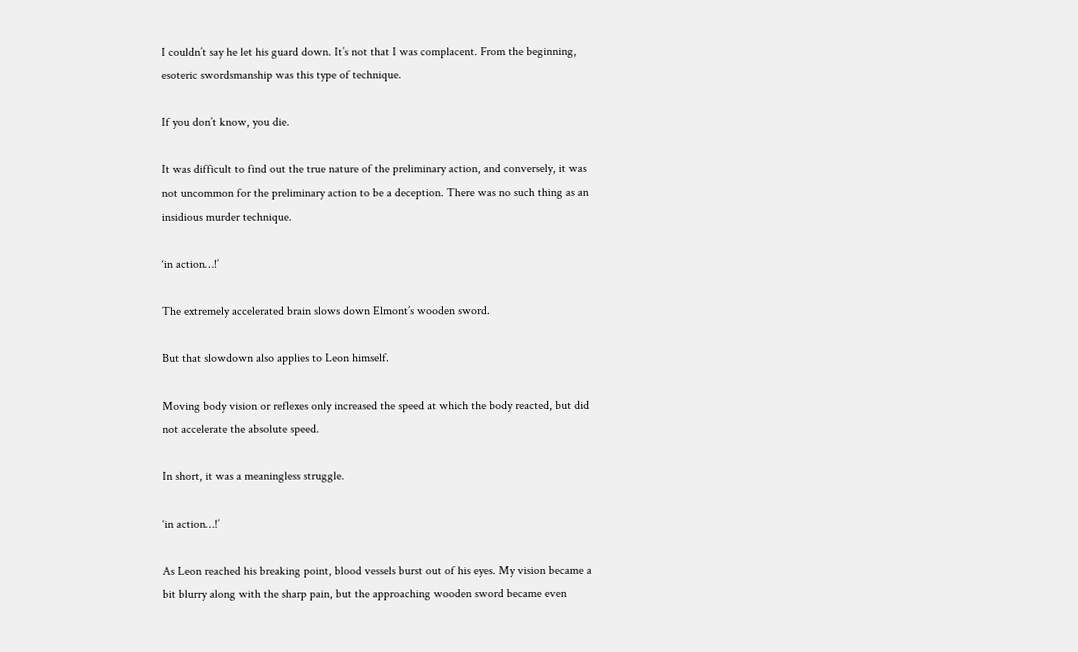I couldn’t say he let his guard down. It’s not that I was complacent. From the beginning, esoteric swordsmanship was this type of technique.

If you don’t know, you die.

It was difficult to find out the true nature of the preliminary action, and conversely, it was not uncommon for the preliminary action to be a deception. There was no such thing as an insidious murder technique.

‘in action…!’

The extremely accelerated brain slows down Elmont’s wooden sword.

But that slowdown also applies to Leon himself.

Moving body vision or reflexes only increased the speed at which the body reacted, but did not accelerate the absolute speed.

In short, it was a meaningless struggle.

‘in action…!’

As Leon reached his breaking point, blood vessels burst out of his eyes. My vision became a bit blurry along with the sharp pain, but the approaching wooden sword became even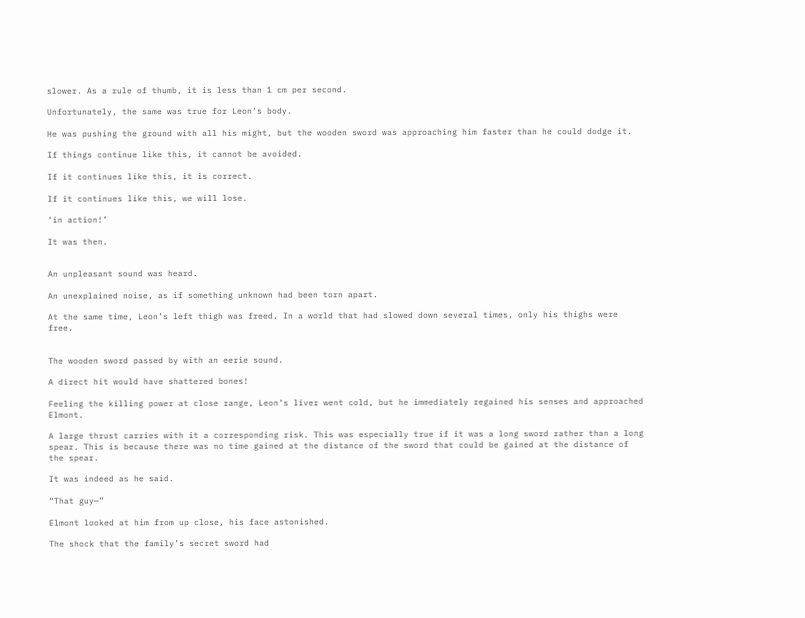slower. As a rule of thumb, it is less than 1 cm per second.

Unfortunately, the same was true for Leon’s body.

He was pushing the ground with all his might, but the wooden sword was approaching him faster than he could dodge it.

If things continue like this, it cannot be avoided.

If it continues like this, it is correct.

If it continues like this, we will lose.

‘in action!’

It was then.


An unpleasant sound was heard.

An unexplained noise, as if something unknown had been torn apart.

At the same time, Leon’s left thigh was freed. In a world that had slowed down several times, only his thighs were free.


The wooden sword passed by with an eerie sound.

A direct hit would have shattered bones!

Feeling the killing power at close range, Leon’s liver went cold, but he immediately regained his senses and approached Elmont.

A large thrust carries with it a corresponding risk. This was especially true if it was a long sword rather than a long spear. This is because there was no time gained at the distance of the sword that could be gained at the distance of the spear.

It was indeed as he said.

“That guy—”

Elmont looked at him from up close, his face astonished.

The shock that the family’s secret sword had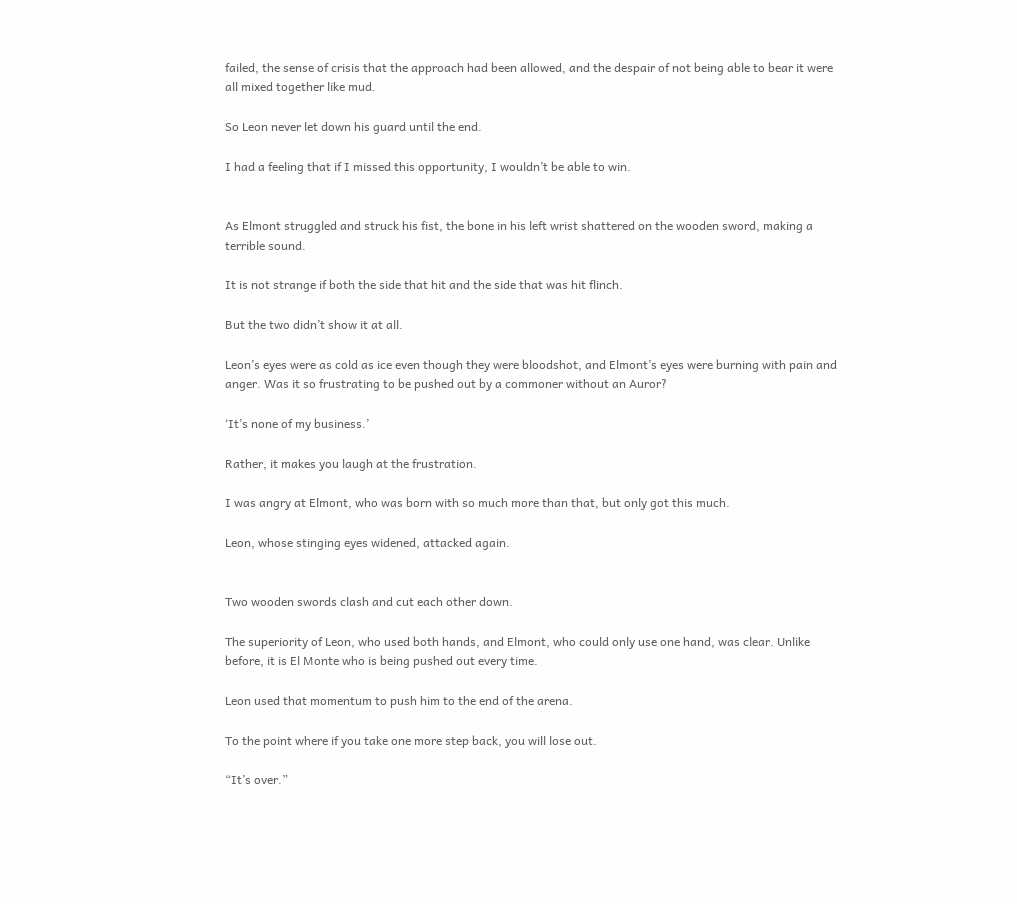failed, the sense of crisis that the approach had been allowed, and the despair of not being able to bear it were all mixed together like mud.

So Leon never let down his guard until the end.

I had a feeling that if I missed this opportunity, I wouldn’t be able to win.


As Elmont struggled and struck his fist, the bone in his left wrist shattered on the wooden sword, making a terrible sound.

It is not strange if both the side that hit and the side that was hit flinch.

But the two didn’t show it at all.

Leon’s eyes were as cold as ice even though they were bloodshot, and Elmont’s eyes were burning with pain and anger. Was it so frustrating to be pushed out by a commoner without an Auror?

‘It’s none of my business.’

Rather, it makes you laugh at the frustration.

I was angry at Elmont, who was born with so much more than that, but only got this much.

Leon, whose stinging eyes widened, attacked again.


Two wooden swords clash and cut each other down.

The superiority of Leon, who used both hands, and Elmont, who could only use one hand, was clear. Unlike before, it is El Monte who is being pushed out every time.

Leon used that momentum to push him to the end of the arena.

To the point where if you take one more step back, you will lose out.

“It’s over.”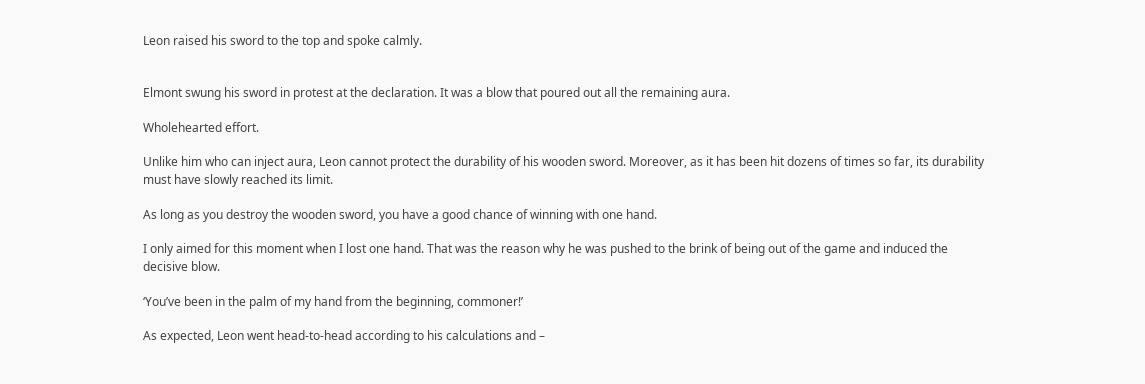Leon raised his sword to the top and spoke calmly.


Elmont swung his sword in protest at the declaration. It was a blow that poured out all the remaining aura.

Wholehearted effort.

Unlike him who can inject aura, Leon cannot protect the durability of his wooden sword. Moreover, as it has been hit dozens of times so far, its durability must have slowly reached its limit.

As long as you destroy the wooden sword, you have a good chance of winning with one hand.

I only aimed for this moment when I lost one hand. That was the reason why he was pushed to the brink of being out of the game and induced the decisive blow.

‘You’ve been in the palm of my hand from the beginning, commoner!’

As expected, Leon went head-to-head according to his calculations and –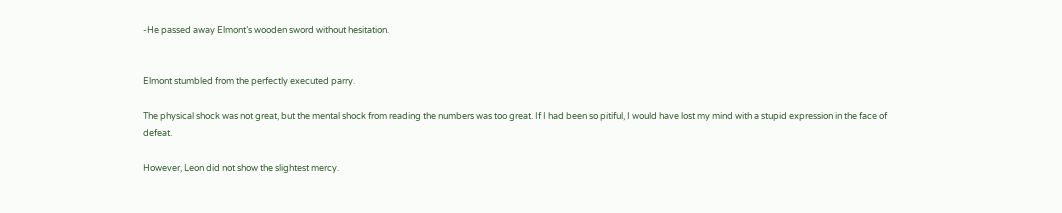-He passed away Elmont’s wooden sword without hesitation.


Elmont stumbled from the perfectly executed parry.

The physical shock was not great, but the mental shock from reading the numbers was too great. If I had been so pitiful, I would have lost my mind with a stupid expression in the face of defeat.

However, Leon did not show the slightest mercy.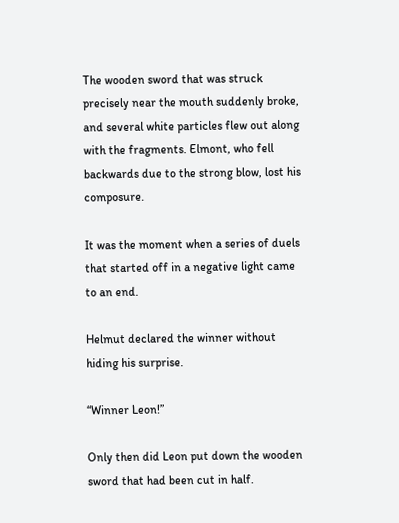The wooden sword that was struck precisely near the mouth suddenly broke, and several white particles flew out along with the fragments. Elmont, who fell backwards due to the strong blow, lost his composure.

It was the moment when a series of duels that started off in a negative light came to an end.

Helmut declared the winner without hiding his surprise.

“Winner Leon!”

Only then did Leon put down the wooden sword that had been cut in half.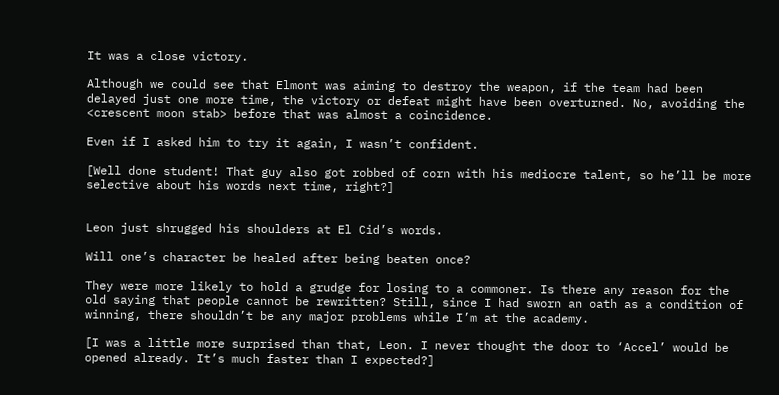It was a close victory.

Although we could see that Elmont was aiming to destroy the weapon, if the team had been delayed just one more time, the victory or defeat might have been overturned. No, avoiding the <crescent moon stab> before that was almost a coincidence.

Even if I asked him to try it again, I wasn’t confident.

[Well done student! That guy also got robbed of corn with his mediocre talent, so he’ll be more selective about his words next time, right?]


Leon just shrugged his shoulders at El Cid’s words.

Will one’s character be healed after being beaten once?

They were more likely to hold a grudge for losing to a commoner. Is there any reason for the old saying that people cannot be rewritten? Still, since I had sworn an oath as a condition of winning, there shouldn’t be any major problems while I’m at the academy.

[I was a little more surprised than that, Leon. I never thought the door to ‘Accel’ would be opened already. It’s much faster than I expected?]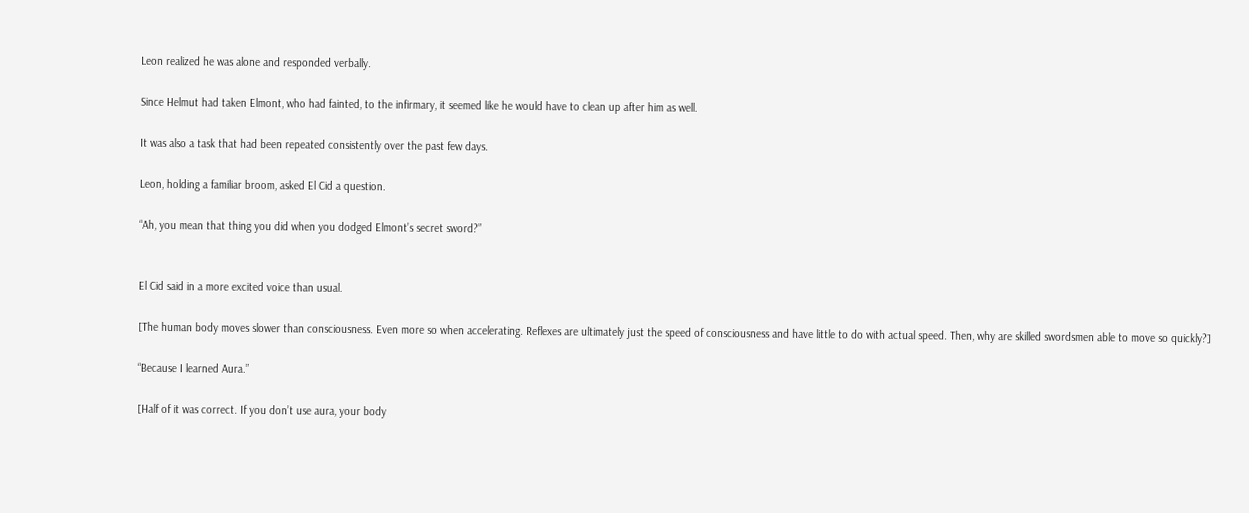Leon realized he was alone and responded verbally.

Since Helmut had taken Elmont, who had fainted, to the infirmary, it seemed like he would have to clean up after him as well.

It was also a task that had been repeated consistently over the past few days.

Leon, holding a familiar broom, asked El Cid a question.

“Ah, you mean that thing you did when you dodged Elmont’s secret sword?”


El Cid said in a more excited voice than usual.

[The human body moves slower than consciousness. Even more so when accelerating. Reflexes are ultimately just the speed of consciousness and have little to do with actual speed. Then, why are skilled swordsmen able to move so quickly?]

“Because I learned Aura.”

[Half of it was correct. If you don’t use aura, your body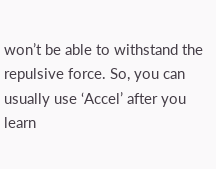won’t be able to withstand the repulsive force. So, you can usually use ‘Accel’ after you learn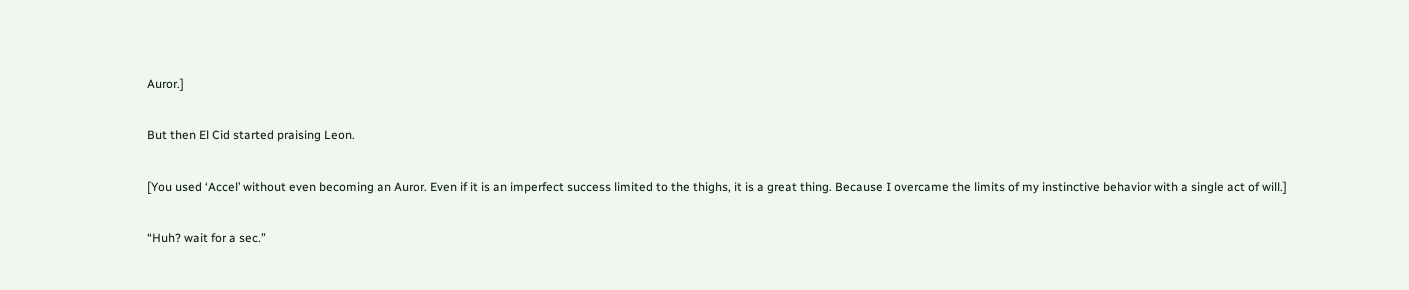Auror.]

But then El Cid started praising Leon.

[You used ‘Accel’ without even becoming an Auror. Even if it is an imperfect success limited to the thighs, it is a great thing. Because I overcame the limits of my instinctive behavior with a single act of will.]

“Huh? wait for a sec.”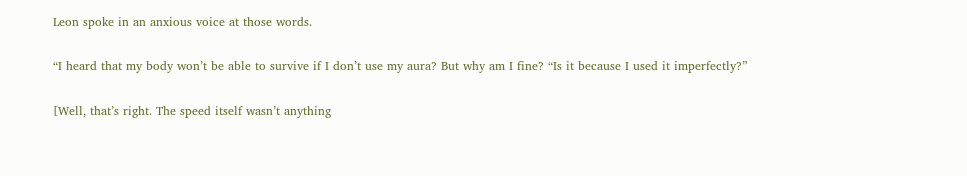Leon spoke in an anxious voice at those words.

“I heard that my body won’t be able to survive if I don’t use my aura? But why am I fine? “Is it because I used it imperfectly?”

[Well, that’s right. The speed itself wasn’t anything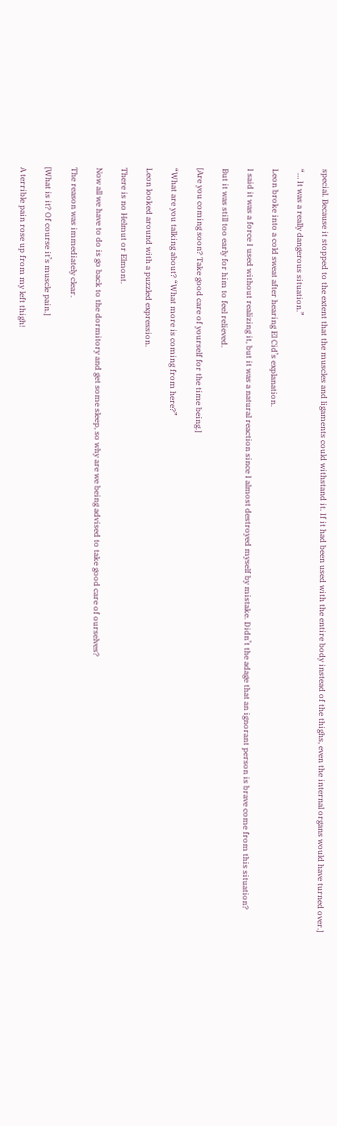special. Because it stopped to the extent that the muscles and ligaments could withstand it. If it had been used with the entire body instead of the thighs, even the internal organs would have turned over.]

“… It was a really dangerous situation.”

Leon broke into a cold sweat after hearing El Cid’s explanation.

I said it was a force I used without realizing it, but it was a natural reaction since I almost destroyed myself by mistake. Didn’t the adage that an ignorant person is brave come from this situation?

But it was still too early for him to feel relieved.

[Are you coming soon? Take good care of yourself for the time being.]

“What are you talking about? “What more is coming from here?”

Leon looked around with a puzzled expression.

There is no Helmut or Elmont.

Now all we have to do is go back to the dormitory and get some sleep, so why are we being advised to take good care of ourselves?

The reason was immediately clear.

[What is it? Of course it’s muscle pain.]

A terrible pain rose up from my left thigh!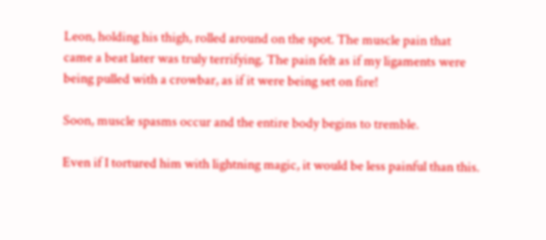Leon, holding his thigh, rolled around on the spot. The muscle pain that came a beat later was truly terrifying. The pain felt as if my ligaments were being pulled with a crowbar, as if it were being set on fire!

Soon, muscle spasms occur and the entire body begins to tremble.

Even if I tortured him with lightning magic, it would be less painful than this.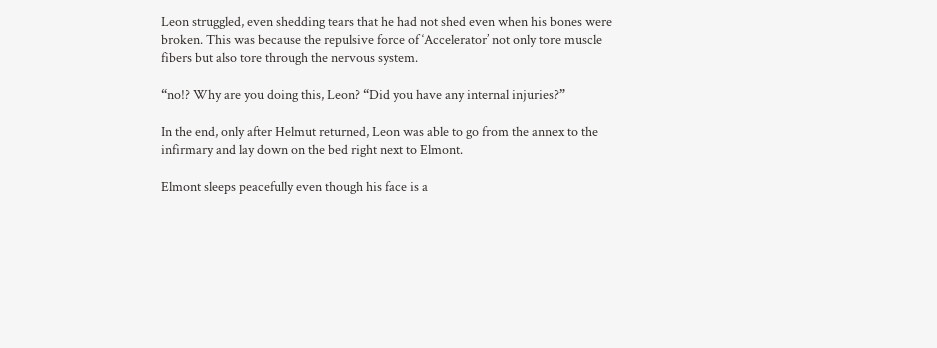Leon struggled, even shedding tears that he had not shed even when his bones were broken. This was because the repulsive force of ‘Accelerator’ not only tore muscle fibers but also tore through the nervous system.

“no!? Why are you doing this, Leon? “Did you have any internal injuries?”

In the end, only after Helmut returned, Leon was able to go from the annex to the infirmary and lay down on the bed right next to Elmont.

Elmont sleeps peacefully even though his face is a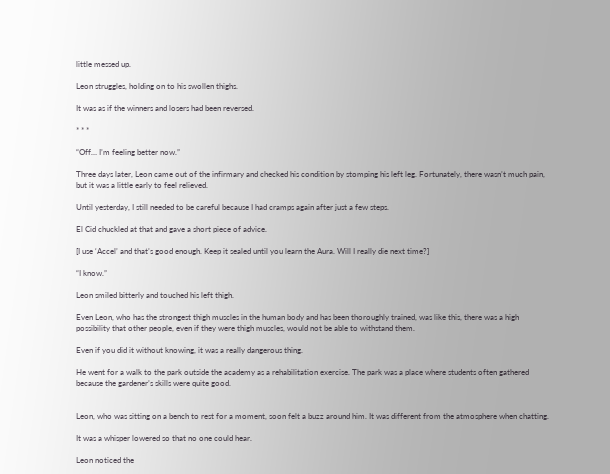little messed up.

Leon struggles, holding on to his swollen thighs.

It was as if the winners and losers had been reversed.

* * *

“Off… I’m feeling better now.”

Three days later, Leon came out of the infirmary and checked his condition by stomping his left leg. Fortunately, there wasn’t much pain, but it was a little early to feel relieved.

Until yesterday, I still needed to be careful because I had cramps again after just a few steps.

El Cid chuckled at that and gave a short piece of advice.

[I use ‘Accel’ and that’s good enough. Keep it sealed until you learn the Aura. Will I really die next time?]

“I know.”

Leon smiled bitterly and touched his left thigh.

Even Leon, who has the strongest thigh muscles in the human body and has been thoroughly trained, was like this, there was a high possibility that other people, even if they were thigh muscles, would not be able to withstand them.

Even if you did it without knowing, it was a really dangerous thing.

He went for a walk to the park outside the academy as a rehabilitation exercise. The park was a place where students often gathered because the gardener’s skills were quite good.


Leon, who was sitting on a bench to rest for a moment, soon felt a buzz around him. It was different from the atmosphere when chatting.

It was a whisper lowered so that no one could hear.

Leon noticed the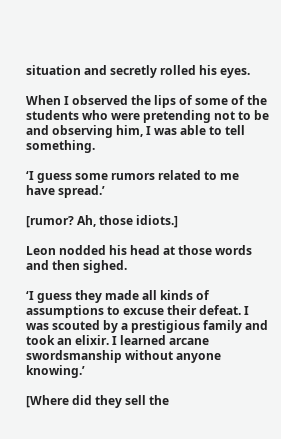situation and secretly rolled his eyes.

When I observed the lips of some of the students who were pretending not to be and observing him, I was able to tell something.

‘I guess some rumors related to me have spread.’

[rumor? Ah, those idiots.]

Leon nodded his head at those words and then sighed.

‘I guess they made all kinds of assumptions to excuse their defeat. I was scouted by a prestigious family and took an elixir. I learned arcane swordsmanship without anyone knowing.’

[Where did they sell the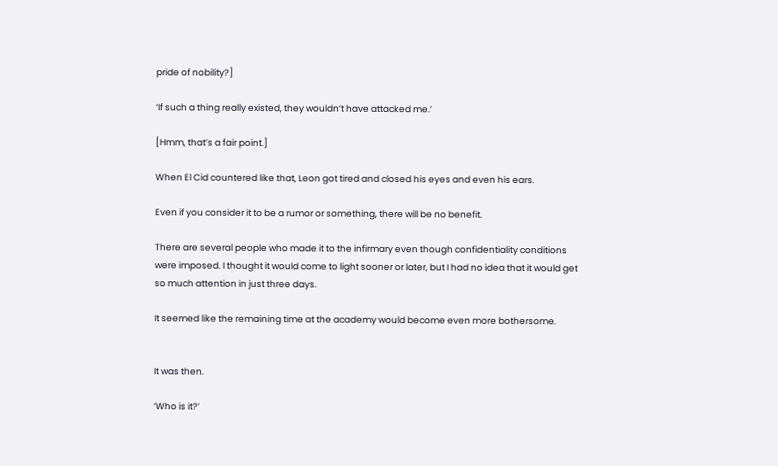pride of nobility?]

‘If such a thing really existed, they wouldn’t have attacked me.’

[Hmm, that’s a fair point.]

When El Cid countered like that, Leon got tired and closed his eyes and even his ears.

Even if you consider it to be a rumor or something, there will be no benefit.

There are several people who made it to the infirmary even though confidentiality conditions were imposed. I thought it would come to light sooner or later, but I had no idea that it would get so much attention in just three days.

It seemed like the remaining time at the academy would become even more bothersome.


It was then.

‘Who is it?’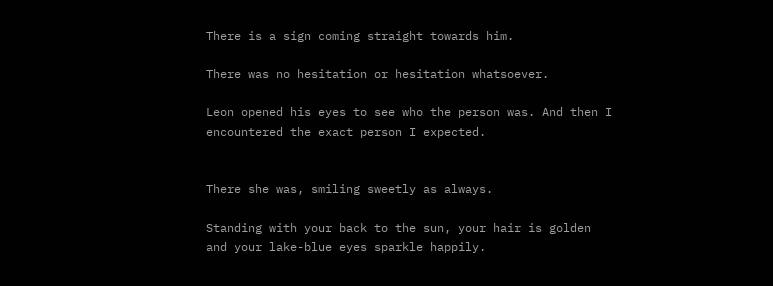There is a sign coming straight towards him.

There was no hesitation or hesitation whatsoever.

Leon opened his eyes to see who the person was. And then I encountered the exact person I expected.


There she was, smiling sweetly as always.

Standing with your back to the sun, your hair is golden and your lake-blue eyes sparkle happily.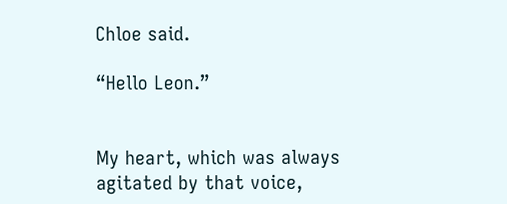Chloe said.

“Hello Leon.”


My heart, which was always agitated by that voice,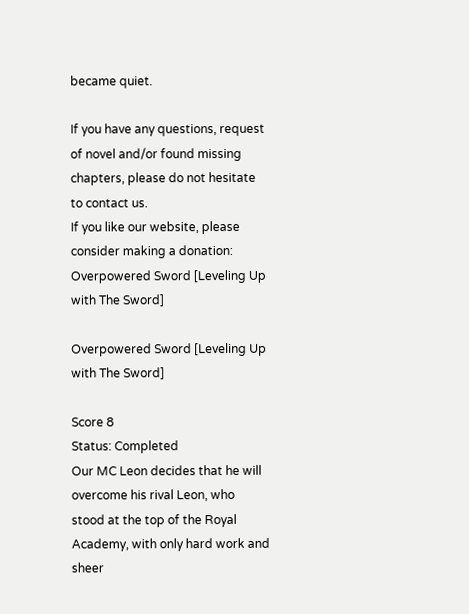became quiet.

If you have any questions, request of novel and/or found missing chapters, please do not hesitate to contact us.
If you like our website, please consider making a donation:
Overpowered Sword [Leveling Up with The Sword]

Overpowered Sword [Leveling Up with The Sword]

Score 8
Status: Completed
Our MC Leon decides that he will overcome his rival Leon, who stood at the top of the Royal Academy, with only hard work and sheer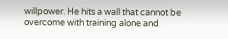willpower. He hits a wall that cannot be overcome with training alone and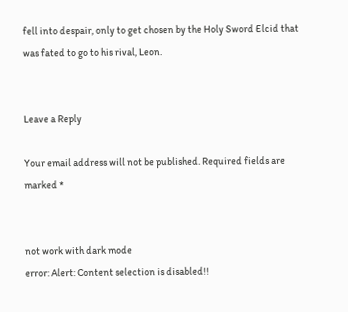fell into despair, only to get chosen by the Holy Sword Elcid that was fated to go to his rival, Leon.


Leave a Reply

Your email address will not be published. Required fields are marked *


not work with dark mode
error: Alert: Content selection is disabled!!